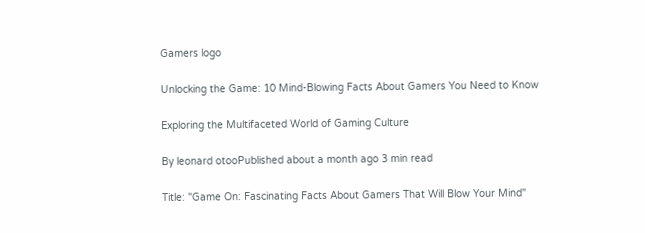Gamers logo

Unlocking the Game: 10 Mind-Blowing Facts About Gamers You Need to Know

Exploring the Multifaceted World of Gaming Culture

By leonard otooPublished about a month ago 3 min read

Title: "Game On: Fascinating Facts About Gamers That Will Blow Your Mind"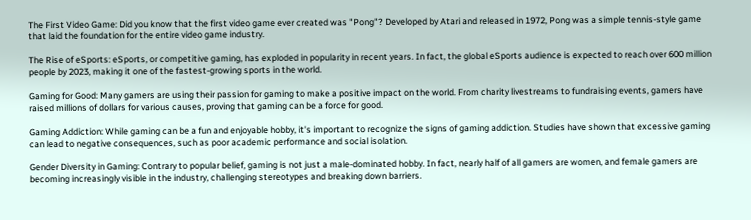The First Video Game: Did you know that the first video game ever created was "Pong"? Developed by Atari and released in 1972, Pong was a simple tennis-style game that laid the foundation for the entire video game industry.

The Rise of eSports: eSports, or competitive gaming, has exploded in popularity in recent years. In fact, the global eSports audience is expected to reach over 600 million people by 2023, making it one of the fastest-growing sports in the world.

Gaming for Good: Many gamers are using their passion for gaming to make a positive impact on the world. From charity livestreams to fundraising events, gamers have raised millions of dollars for various causes, proving that gaming can be a force for good.

Gaming Addiction: While gaming can be a fun and enjoyable hobby, it's important to recognize the signs of gaming addiction. Studies have shown that excessive gaming can lead to negative consequences, such as poor academic performance and social isolation.

Gender Diversity in Gaming: Contrary to popular belief, gaming is not just a male-dominated hobby. In fact, nearly half of all gamers are women, and female gamers are becoming increasingly visible in the industry, challenging stereotypes and breaking down barriers.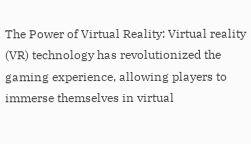The Power of Virtual Reality: Virtual reality (VR) technology has revolutionized the gaming experience, allowing players to immerse themselves in virtual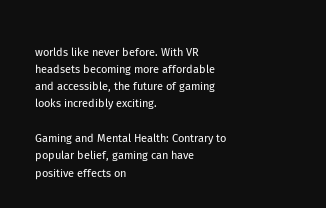worlds like never before. With VR headsets becoming more affordable and accessible, the future of gaming looks incredibly exciting.

Gaming and Mental Health: Contrary to popular belief, gaming can have positive effects on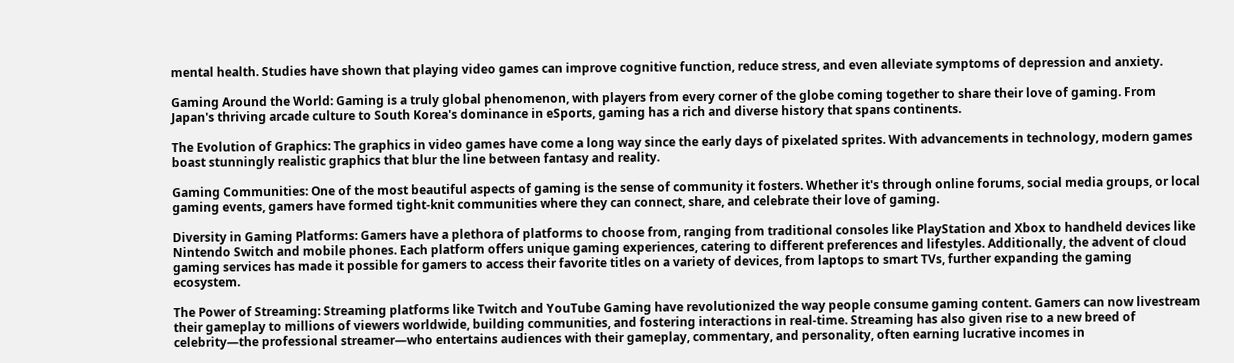mental health. Studies have shown that playing video games can improve cognitive function, reduce stress, and even alleviate symptoms of depression and anxiety.

Gaming Around the World: Gaming is a truly global phenomenon, with players from every corner of the globe coming together to share their love of gaming. From Japan's thriving arcade culture to South Korea's dominance in eSports, gaming has a rich and diverse history that spans continents.

The Evolution of Graphics: The graphics in video games have come a long way since the early days of pixelated sprites. With advancements in technology, modern games boast stunningly realistic graphics that blur the line between fantasy and reality.

Gaming Communities: One of the most beautiful aspects of gaming is the sense of community it fosters. Whether it's through online forums, social media groups, or local gaming events, gamers have formed tight-knit communities where they can connect, share, and celebrate their love of gaming.

Diversity in Gaming Platforms: Gamers have a plethora of platforms to choose from, ranging from traditional consoles like PlayStation and Xbox to handheld devices like Nintendo Switch and mobile phones. Each platform offers unique gaming experiences, catering to different preferences and lifestyles. Additionally, the advent of cloud gaming services has made it possible for gamers to access their favorite titles on a variety of devices, from laptops to smart TVs, further expanding the gaming ecosystem.

The Power of Streaming: Streaming platforms like Twitch and YouTube Gaming have revolutionized the way people consume gaming content. Gamers can now livestream their gameplay to millions of viewers worldwide, building communities, and fostering interactions in real-time. Streaming has also given rise to a new breed of celebrity—the professional streamer—who entertains audiences with their gameplay, commentary, and personality, often earning lucrative incomes in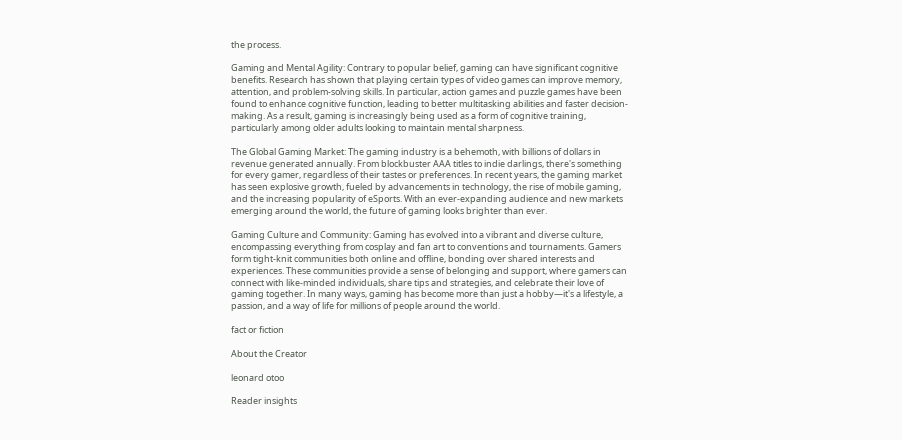the process.

Gaming and Mental Agility: Contrary to popular belief, gaming can have significant cognitive benefits. Research has shown that playing certain types of video games can improve memory, attention, and problem-solving skills. In particular, action games and puzzle games have been found to enhance cognitive function, leading to better multitasking abilities and faster decision-making. As a result, gaming is increasingly being used as a form of cognitive training, particularly among older adults looking to maintain mental sharpness.

The Global Gaming Market: The gaming industry is a behemoth, with billions of dollars in revenue generated annually. From blockbuster AAA titles to indie darlings, there's something for every gamer, regardless of their tastes or preferences. In recent years, the gaming market has seen explosive growth, fueled by advancements in technology, the rise of mobile gaming, and the increasing popularity of eSports. With an ever-expanding audience and new markets emerging around the world, the future of gaming looks brighter than ever.

Gaming Culture and Community: Gaming has evolved into a vibrant and diverse culture, encompassing everything from cosplay and fan art to conventions and tournaments. Gamers form tight-knit communities both online and offline, bonding over shared interests and experiences. These communities provide a sense of belonging and support, where gamers can connect with like-minded individuals, share tips and strategies, and celebrate their love of gaming together. In many ways, gaming has become more than just a hobby—it's a lifestyle, a passion, and a way of life for millions of people around the world.

fact or fiction

About the Creator

leonard otoo

Reader insights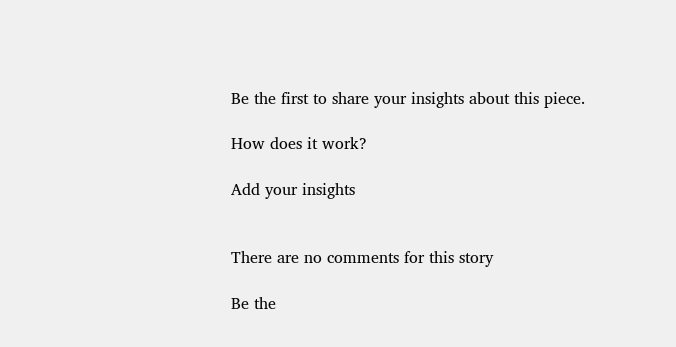Be the first to share your insights about this piece.

How does it work?

Add your insights


There are no comments for this story

Be the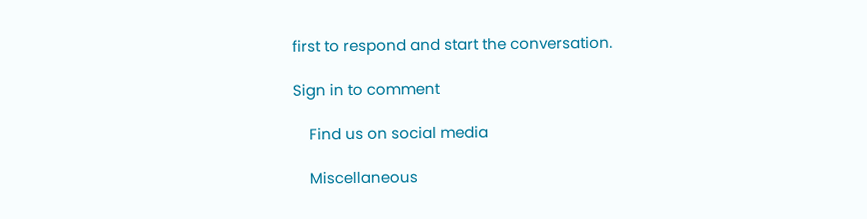first to respond and start the conversation.

Sign in to comment

    Find us on social media

    Miscellaneous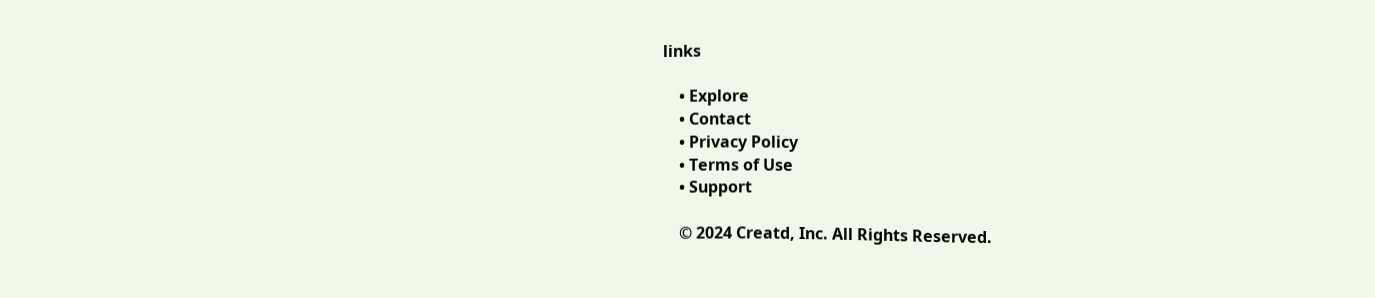links

    • Explore
    • Contact
    • Privacy Policy
    • Terms of Use
    • Support

    © 2024 Creatd, Inc. All Rights Reserved.